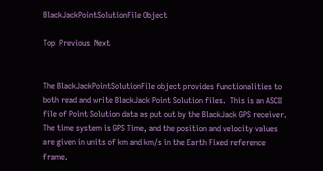BlackJackPointSolutionFile Object

Top  Previous  Next


The BlackJackPointSolutionFile object provides functionalities to both read and write BlackJack Point Solution files.  This is an ASCII file of Point Solution data as put out by the BlackJack GPS receiver.  The time system is GPS Time, and the position and velocity values are given in units of km and km/s in the Earth Fixed reference frame.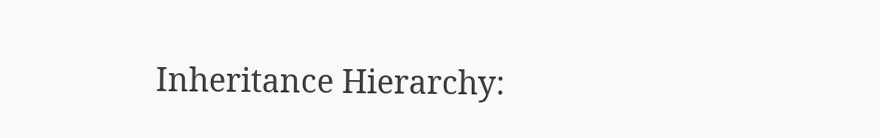Inheritance Hierarchy: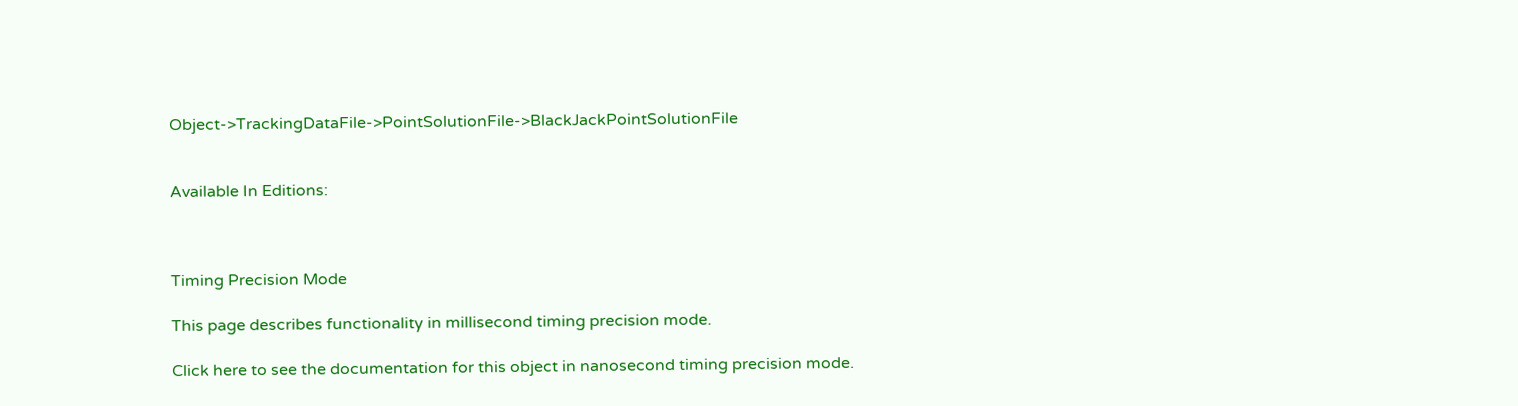Object->TrackingDataFile->PointSolutionFile->BlackJackPointSolutionFile


Available In Editions:



Timing Precision Mode

This page describes functionality in millisecond timing precision mode.

Click here to see the documentation for this object in nanosecond timing precision mode.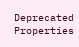Deprecated Properties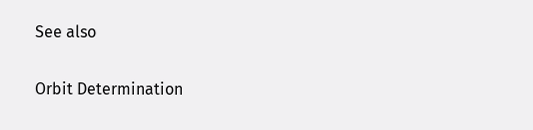See also

Orbit Determination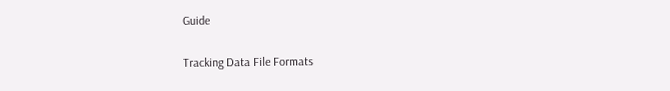Guide

Tracking Data File Formats